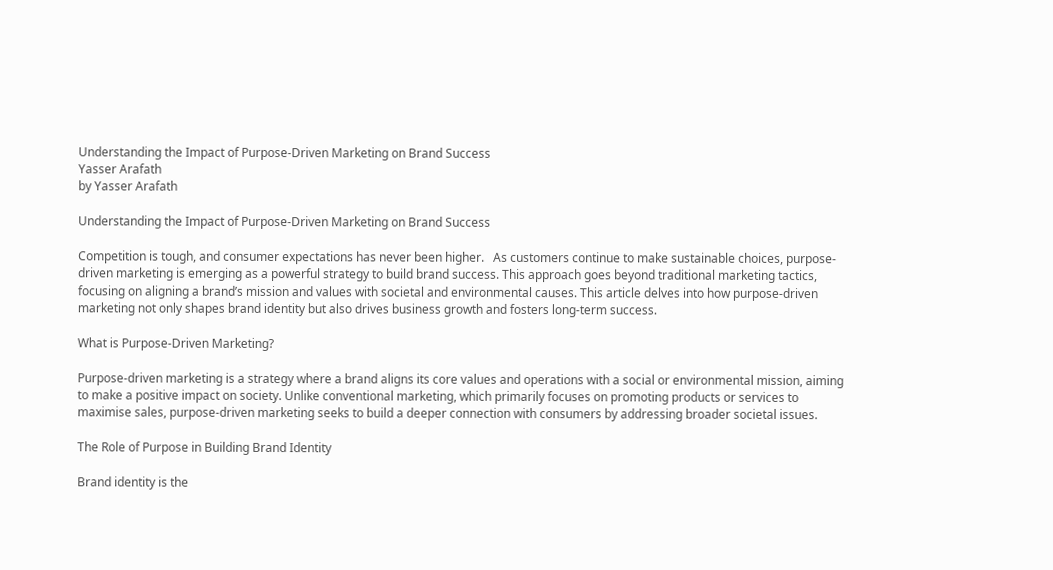Understanding the Impact of Purpose-Driven Marketing on Brand Success
Yasser Arafath
by Yasser Arafath

Understanding the Impact of Purpose-Driven Marketing on Brand Success

Competition is tough, and consumer expectations has never been higher.   As customers continue to make sustainable choices, purpose-driven marketing is emerging as a powerful strategy to build brand success. This approach goes beyond traditional marketing tactics, focusing on aligning a brand’s mission and values with societal and environmental causes. This article delves into how purpose-driven marketing not only shapes brand identity but also drives business growth and fosters long-term success.

What is Purpose-Driven Marketing?

Purpose-driven marketing is a strategy where a brand aligns its core values and operations with a social or environmental mission, aiming to make a positive impact on society. Unlike conventional marketing, which primarily focuses on promoting products or services to maximise sales, purpose-driven marketing seeks to build a deeper connection with consumers by addressing broader societal issues.

The Role of Purpose in Building Brand Identity

Brand identity is the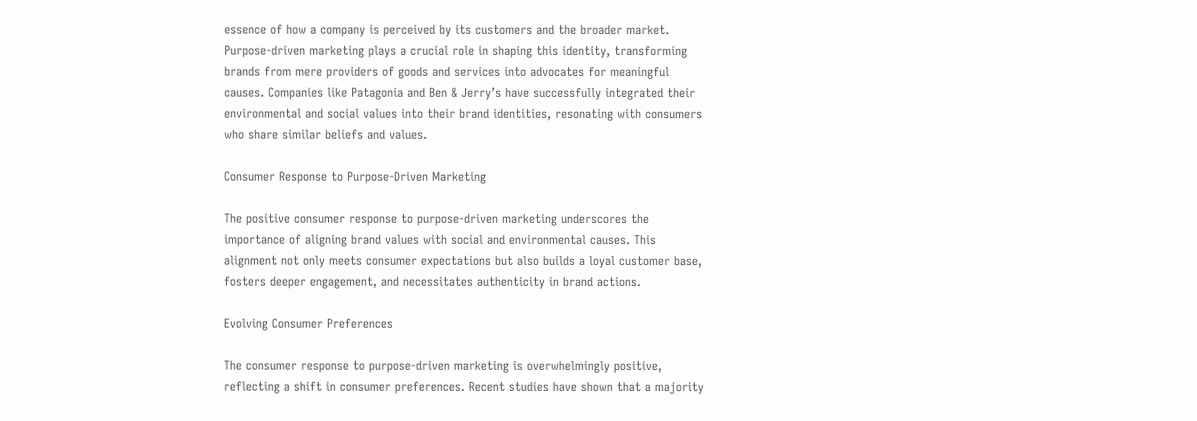essence of how a company is perceived by its customers and the broader market. Purpose-driven marketing plays a crucial role in shaping this identity, transforming brands from mere providers of goods and services into advocates for meaningful causes. Companies like Patagonia and Ben & Jerry’s have successfully integrated their environmental and social values into their brand identities, resonating with consumers who share similar beliefs and values.

Consumer Response to Purpose-Driven Marketing

The positive consumer response to purpose-driven marketing underscores the importance of aligning brand values with social and environmental causes. This alignment not only meets consumer expectations but also builds a loyal customer base, fosters deeper engagement, and necessitates authenticity in brand actions.

Evolving Consumer Preferences

The consumer response to purpose-driven marketing is overwhelmingly positive, reflecting a shift in consumer preferences. Recent studies have shown that a majority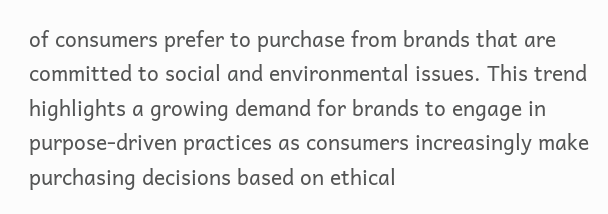of consumers prefer to purchase from brands that are committed to social and environmental issues. This trend highlights a growing demand for brands to engage in purpose-driven practices as consumers increasingly make purchasing decisions based on ethical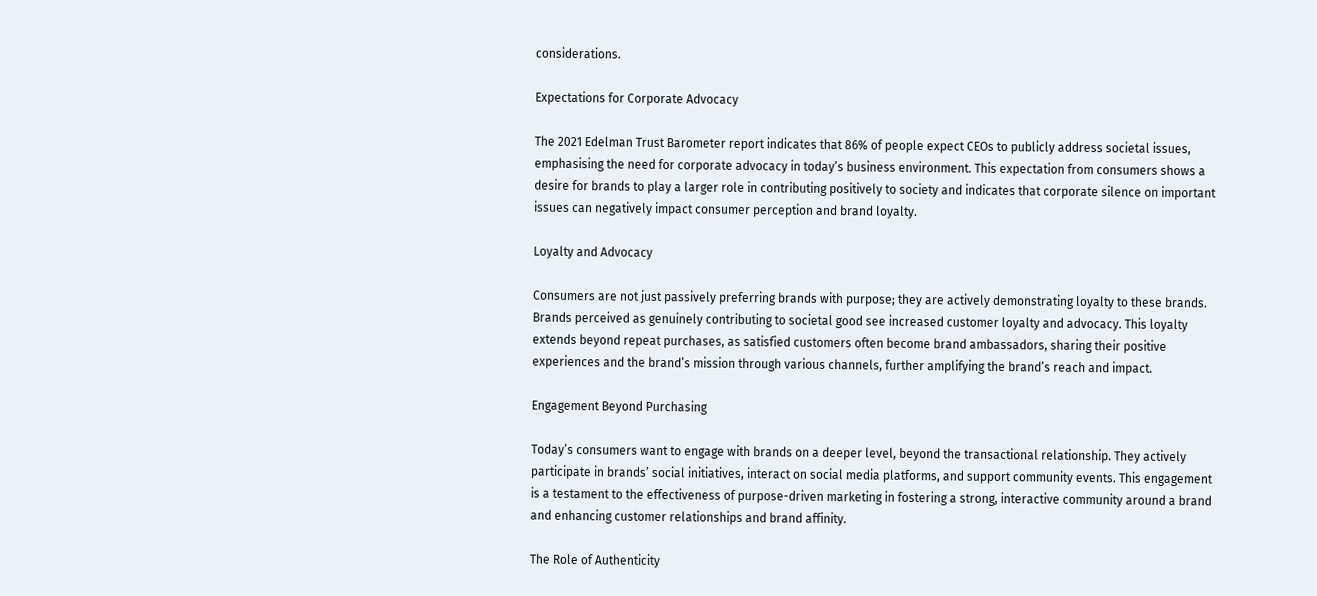considerations.

Expectations for Corporate Advocacy

The 2021 Edelman Trust Barometer report indicates that 86% of people expect CEOs to publicly address societal issues, emphasising the need for corporate advocacy in today’s business environment. This expectation from consumers shows a desire for brands to play a larger role in contributing positively to society and indicates that corporate silence on important issues can negatively impact consumer perception and brand loyalty.

Loyalty and Advocacy

Consumers are not just passively preferring brands with purpose; they are actively demonstrating loyalty to these brands. Brands perceived as genuinely contributing to societal good see increased customer loyalty and advocacy. This loyalty extends beyond repeat purchases, as satisfied customers often become brand ambassadors, sharing their positive experiences and the brand’s mission through various channels, further amplifying the brand’s reach and impact.

Engagement Beyond Purchasing

Today’s consumers want to engage with brands on a deeper level, beyond the transactional relationship. They actively participate in brands’ social initiatives, interact on social media platforms, and support community events. This engagement is a testament to the effectiveness of purpose-driven marketing in fostering a strong, interactive community around a brand and enhancing customer relationships and brand affinity.

The Role of Authenticity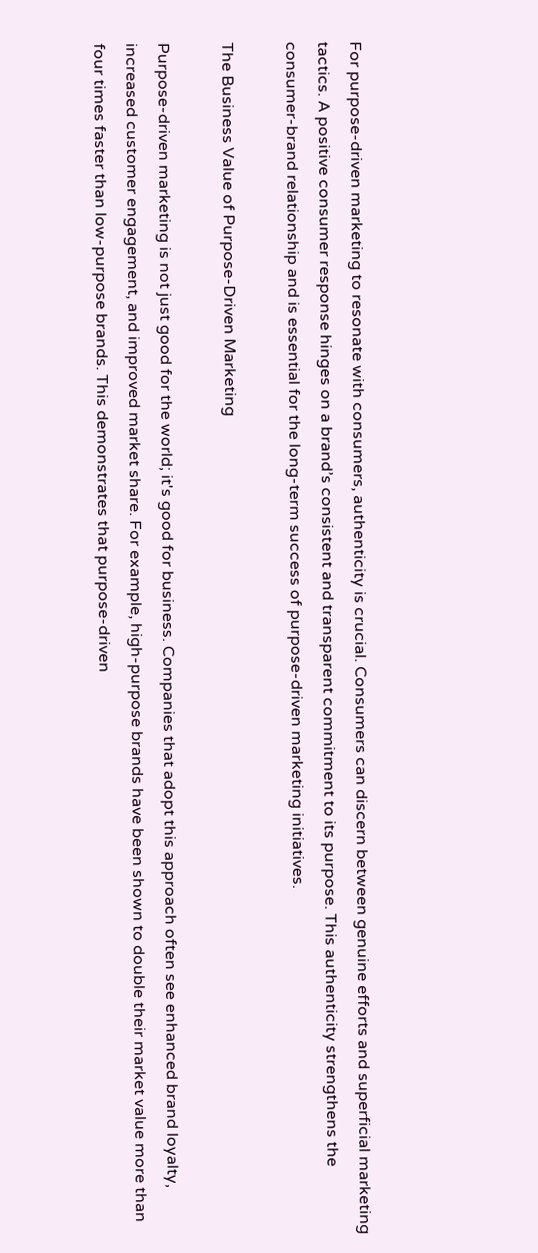For purpose-driven marketing to resonate with consumers, authenticity is crucial. Consumers can discern between genuine efforts and superficial marketing tactics. A positive consumer response hinges on a brand’s consistent and transparent commitment to its purpose. This authenticity strengthens the consumer-brand relationship and is essential for the long-term success of purpose-driven marketing initiatives.

The Business Value of Purpose-Driven Marketing

Purpose-driven marketing is not just good for the world; it's good for business. Companies that adopt this approach often see enhanced brand loyalty, increased customer engagement, and improved market share. For example, high-purpose brands have been shown to double their market value more than four times faster than low-purpose brands. This demonstrates that purpose-driven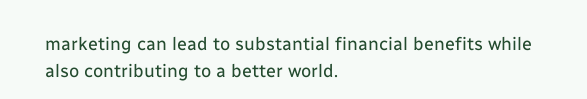marketing can lead to substantial financial benefits while also contributing to a better world.